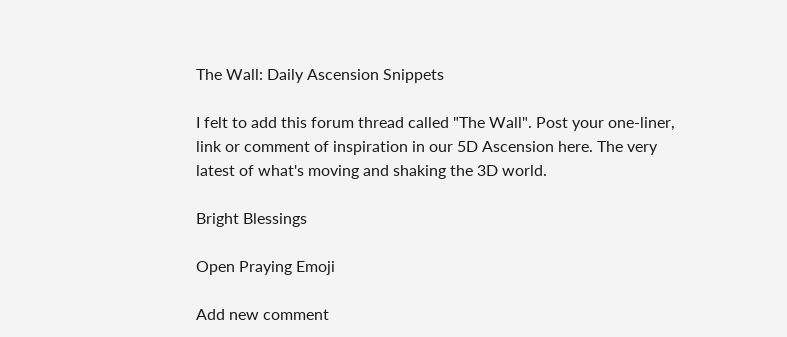The Wall: Daily Ascension Snippets

I felt to add this forum thread called "The Wall". Post your one-liner, link or comment of inspiration in our 5D Ascension here. The very latest of what's moving and shaking the 3D world.

Bright Blessings

Open Praying Emoji

Add new comment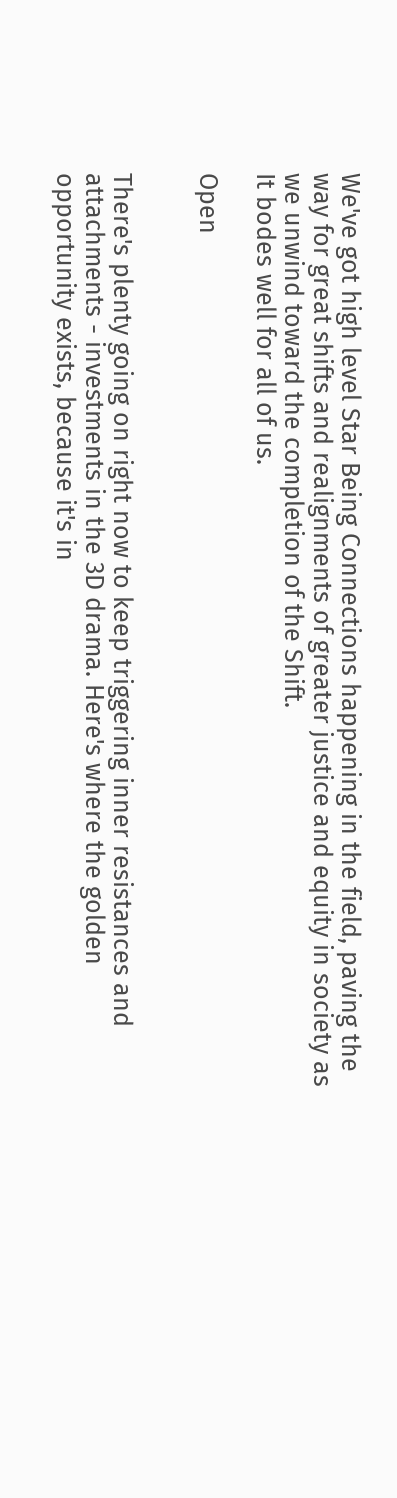We've got high level Star Being Connections happening in the field, paving the way for great shifts and realignments of greater justice and equity in society as we unwind toward the completion of the Shift.
It bodes well for all of us.

Open


There's plenty going on right now to keep triggering inner resistances and attachments - investments in the 3D drama. Here's where the golden opportunity exists, because it's in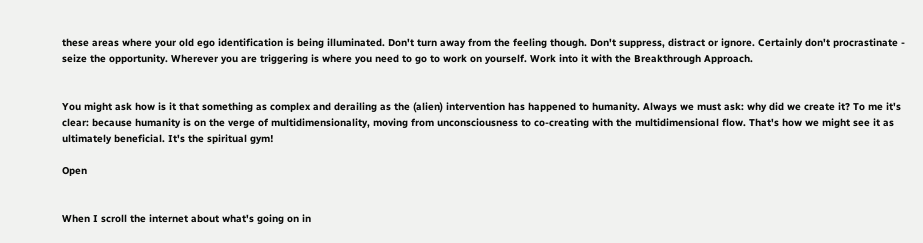these areas where your old ego identification is being illuminated. Don't turn away from the feeling though. Don't suppress, distract or ignore. Certainly don't procrastinate - seize the opportunity. Wherever you are triggering is where you need to go to work on yourself. Work into it with the Breakthrough Approach.


You might ask how is it that something as complex and derailing as the (alien) intervention has happened to humanity. Always we must ask: why did we create it? To me it's clear: because humanity is on the verge of multidimensionality, moving from unconsciousness to co-creating with the multidimensional flow. That's how we might see it as ultimately beneficial. It's the spiritual gym!

Open


When I scroll the internet about what's going on in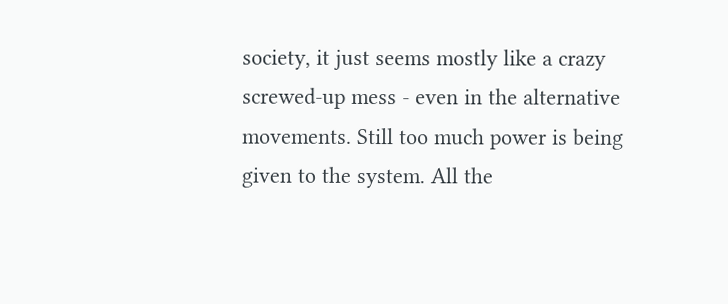society, it just seems mostly like a crazy screwed-up mess - even in the alternative movements. Still too much power is being given to the system. All the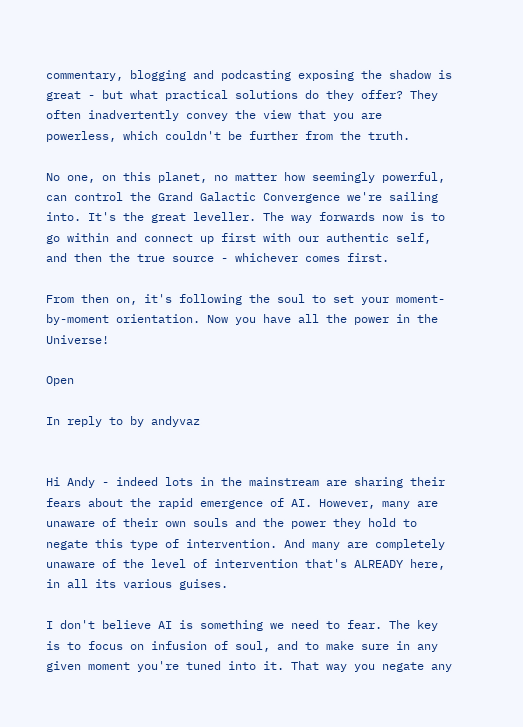commentary, blogging and podcasting exposing the shadow is great - but what practical solutions do they offer? They often inadvertently convey the view that you are powerless, which couldn't be further from the truth.

No one, on this planet, no matter how seemingly powerful, can control the Grand Galactic Convergence we're sailing into. It's the great leveller. The way forwards now is to go within and connect up first with our authentic self, and then the true source - whichever comes first.

From then on, it's following the soul to set your moment-by-moment orientation. Now you have all the power in the Universe!

Open

In reply to by andyvaz


Hi Andy - indeed lots in the mainstream are sharing their fears about the rapid emergence of AI. However, many are unaware of their own souls and the power they hold to negate this type of intervention. And many are completely unaware of the level of intervention that's ALREADY here, in all its various guises.

I don't believe AI is something we need to fear. The key is to focus on infusion of soul, and to make sure in any given moment you're tuned into it. That way you negate any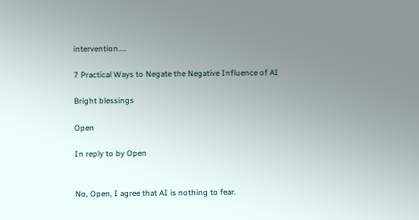intervention....

7 Practical Ways to Negate the Negative Influence of AI

Bright blessings

Open

In reply to by Open


No, Open, I agree that AI is nothing to fear.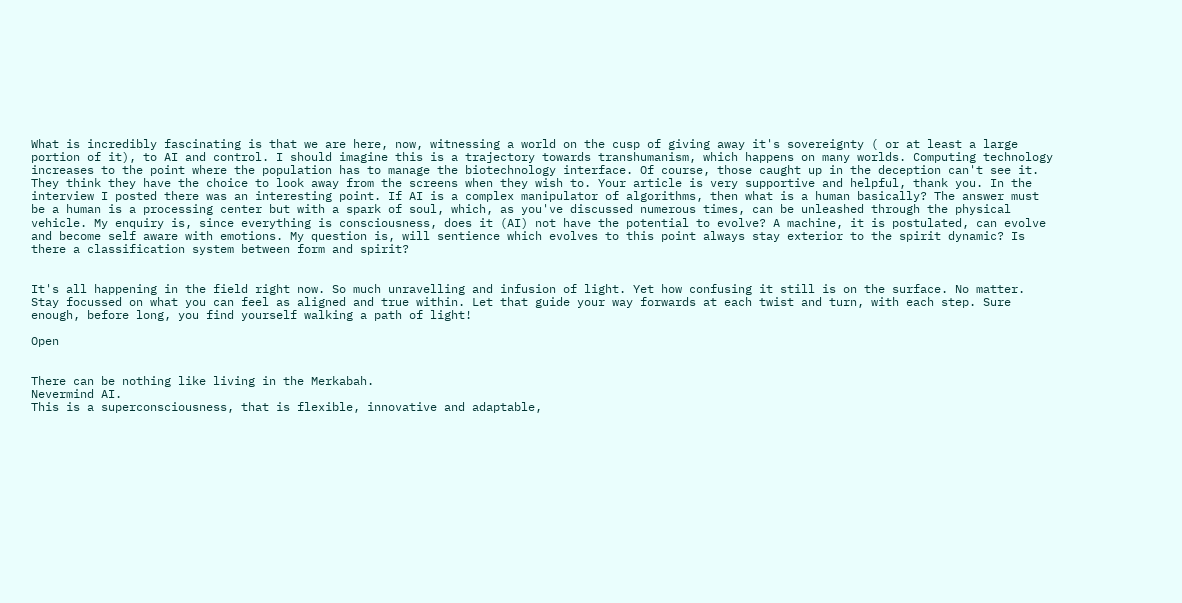What is incredibly fascinating is that we are here, now, witnessing a world on the cusp of giving away it's sovereignty ( or at least a large portion of it), to AI and control. I should imagine this is a trajectory towards transhumanism, which happens on many worlds. Computing technology increases to the point where the population has to manage the biotechnology interface. Of course, those caught up in the deception can't see it. They think they have the choice to look away from the screens when they wish to. Your article is very supportive and helpful, thank you. In the interview I posted there was an interesting point. If AI is a complex manipulator of algorithms, then what is a human basically? The answer must be a human is a processing center but with a spark of soul, which, as you've discussed numerous times, can be unleashed through the physical vehicle. My enquiry is, since everything is consciousness, does it (AI) not have the potential to evolve? A machine, it is postulated, can evolve and become self aware with emotions. My question is, will sentience which evolves to this point always stay exterior to the spirit dynamic? Is there a classification system between form and spirit?


It's all happening in the field right now. So much unravelling and infusion of light. Yet how confusing it still is on the surface. No matter. Stay focussed on what you can feel as aligned and true within. Let that guide your way forwards at each twist and turn, with each step. Sure enough, before long, you find yourself walking a path of light!

Open


There can be nothing like living in the Merkabah.
Nevermind AI.
This is a superconsciousness, that is flexible, innovative and adaptable,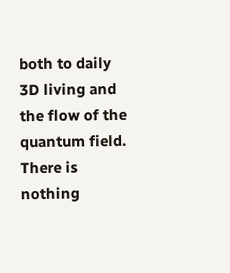both to daily 3D living and the flow of the quantum field.
There is nothing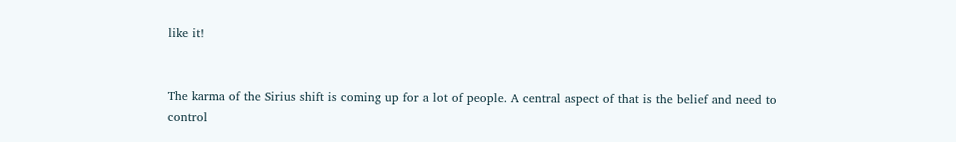like it!


The karma of the Sirius shift is coming up for a lot of people. A central aspect of that is the belief and need to control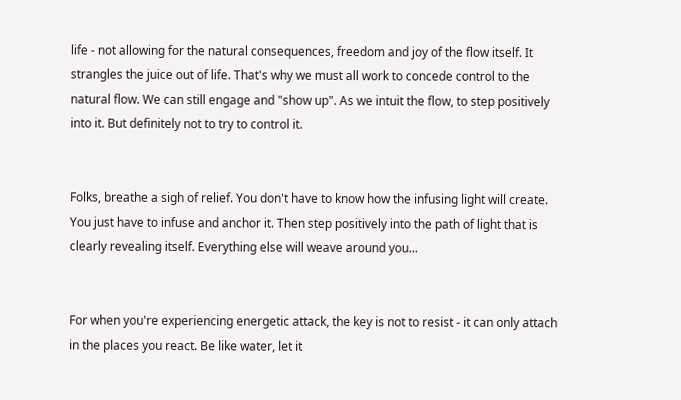life - not allowing for the natural consequences, freedom and joy of the flow itself. It strangles the juice out of life. That's why we must all work to concede control to the natural flow. We can still engage and "show up". As we intuit the flow, to step positively into it. But definitely not to try to control it.


Folks, breathe a sigh of relief. You don't have to know how the infusing light will create. You just have to infuse and anchor it. Then step positively into the path of light that is clearly revealing itself. Everything else will weave around you...


For when you're experiencing energetic attack, the key is not to resist - it can only attach in the places you react. Be like water, let it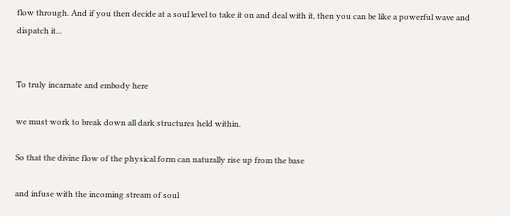flow through. And if you then decide at a soul level to take it on and deal with it, then you can be like a powerful wave and dispatch it...


To truly incarnate and embody here

we must work to break down all dark structures held within.

So that the divine flow of the physical form can naturally rise up from the base

and infuse with the incoming stream of soul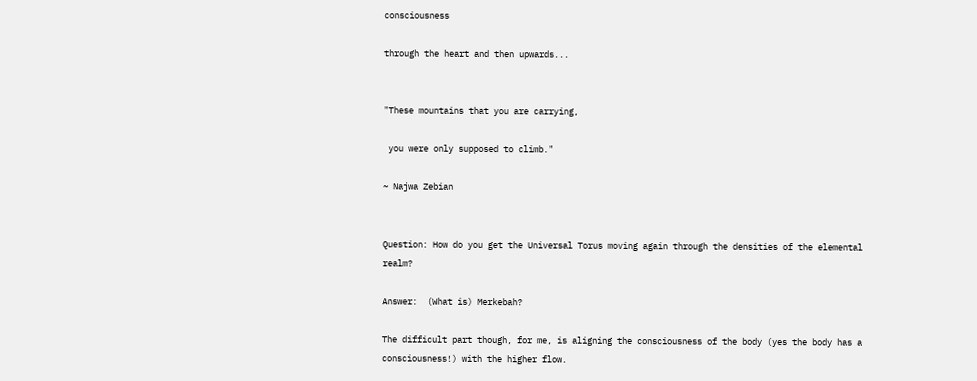consciousness

through the heart and then upwards...


"These mountains that you are carrying,

 you were only supposed to climb."

~ Najwa Zebian


Question: How do you get the Universal Torus moving again through the densities of the elemental realm?

Answer:  (What is) Merkebah?

The difficult part though, for me, is aligning the consciousness of the body (yes the body has a consciousness!) with the higher flow.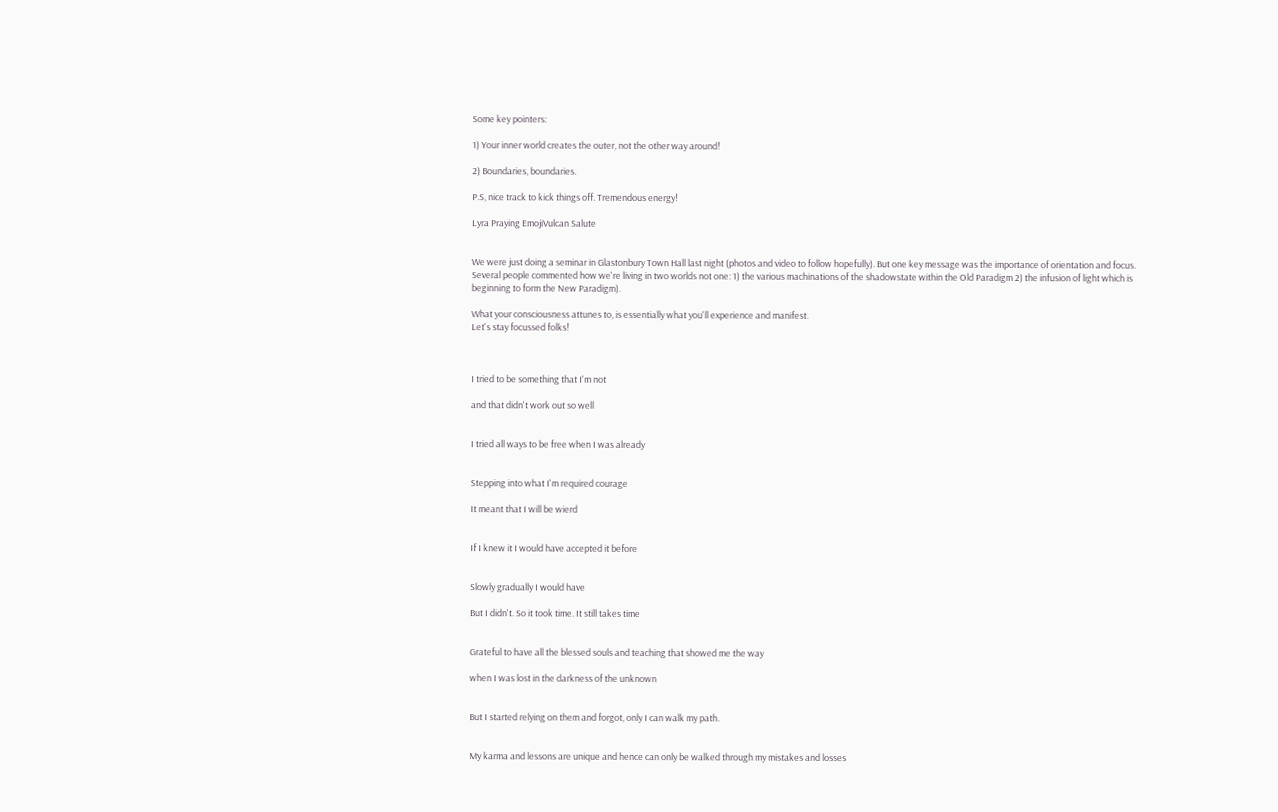Some key pointers:

1) Your inner world creates the outer, not the other way around!

2) Boundaries, boundaries.

P.S, nice track to kick things off. Tremendous energy!

Lyra Praying EmojiVulcan Salute


We were just doing a seminar in Glastonbury Town Hall last night (photos and video to follow hopefully). But one key message was the importance of orientation and focus. Several people commented how we're living in two worlds not one: 1) the various machinations of the shadowstate within the Old Paradigm 2) the infusion of light which is beginning to form the New Paradigm).

What your consciousness attunes to, is essentially what you'll experience and manifest.
Let's stay focussed folks!



I tried to be something that I'm not

and that didn't work out so well


I tried all ways to be free when I was already


Stepping into what I'm required courage

It meant that I will be wierd


If I knew it I would have accepted it before


Slowly gradually I would have

But I didn't. So it took time. It still takes time


Grateful to have all the blessed souls and teaching that showed me the way

when I was lost in the darkness of the unknown


But I started relying on them and forgot, only I can walk my path.


My karma and lessons are unique and hence can only be walked through my mistakes and losses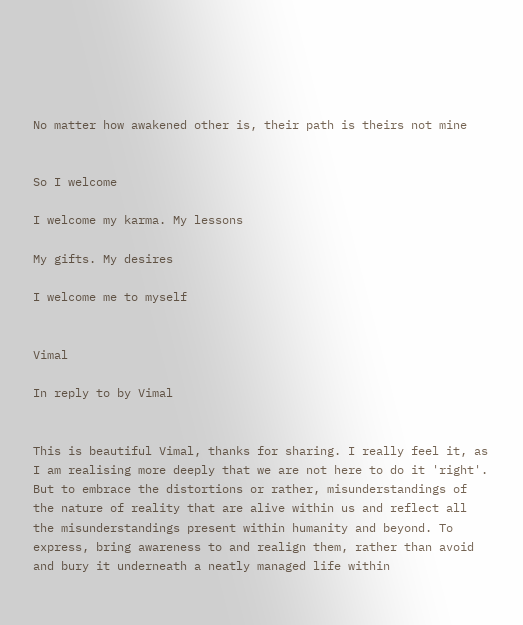No matter how awakened other is, their path is theirs not mine


So I welcome

I welcome my karma. My lessons

My gifts. My desires

I welcome me to myself


Vimal

In reply to by Vimal


This is beautiful Vimal, thanks for sharing. I really feel it, as I am realising more deeply that we are not here to do it 'right'. But to embrace the distortions or rather, misunderstandings of the nature of reality that are alive within us and reflect all the misunderstandings present within humanity and beyond. To express, bring awareness to and realign them, rather than avoid and bury it underneath a neatly managed life within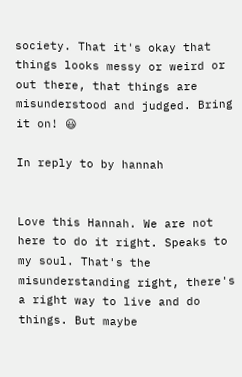society. That it's okay that things looks messy or weird or out there, that things are misunderstood and judged. Bring it on! 😃

In reply to by hannah


Love this Hannah. We are not here to do it right. Speaks to my soul. That's the misunderstanding right, there's a right way to live and do things. But maybe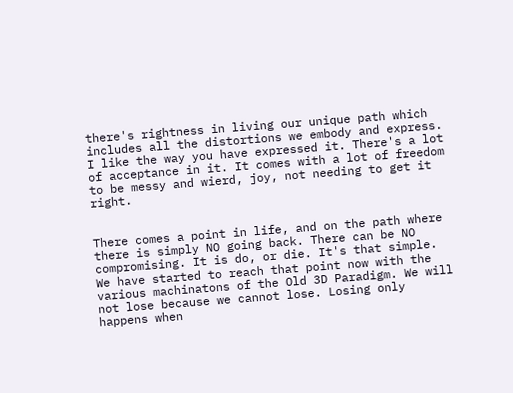there's rightness in living our unique path which includes all the distortions we embody and express. I like the way you have expressed it. There's a lot of acceptance in it. It comes with a lot of freedom to be messy and wierd, joy, not needing to get it right.


There comes a point in life, and on the path where there is simply NO going back. There can be NO compromising. It is do, or die. It's that simple. We have started to reach that point now with the various machinatons of the Old 3D Paradigm. We will not lose because we cannot lose. Losing only happens when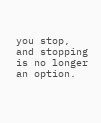you stop, and stopping is no longer an option.